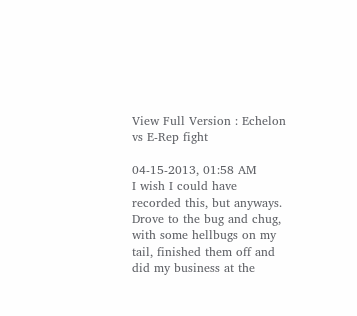View Full Version : Echelon vs E-Rep fight

04-15-2013, 01:58 AM
I wish I could have recorded this, but anyways. Drove to the bug and chug, with some hellbugs on my tail, finished them off and did my business at the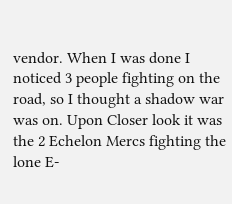vendor. When I was done I noticed 3 people fighting on the road, so I thought a shadow war was on. Upon Closer look it was the 2 Echelon Mercs fighting the lone E-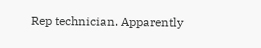Rep technician. Apparently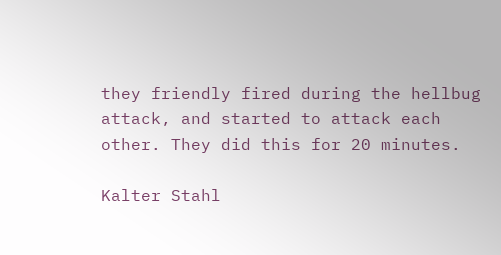they friendly fired during the hellbug attack, and started to attack each other. They did this for 20 minutes.

Kalter Stahl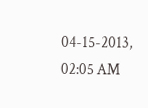04-15-2013, 02:05 AM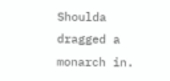Shoulda dragged a monarch in.